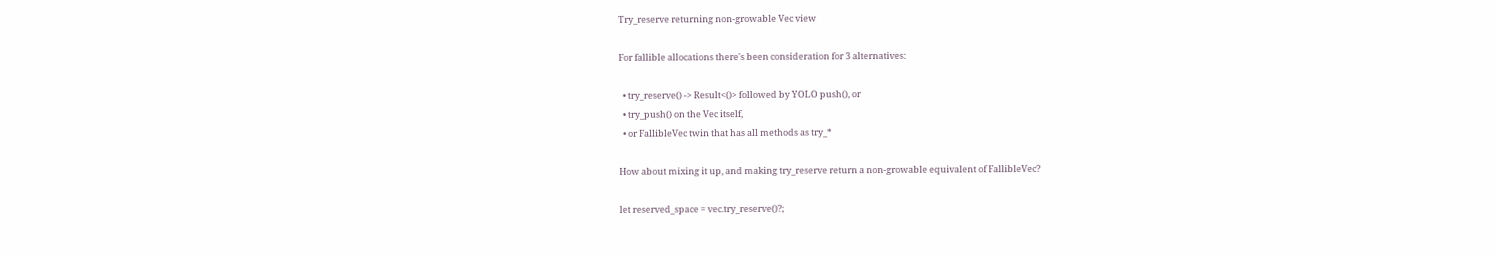Try_reserve returning non-growable Vec view

For fallible allocations there's been consideration for 3 alternatives:

  • try_reserve() -> Result<()> followed by YOLO push(), or
  • try_push() on the Vec itself,
  • or FallibleVec twin that has all methods as try_*

How about mixing it up, and making try_reserve return a non-growable equivalent of FallibleVec?

let reserved_space = vec.try_reserve()?;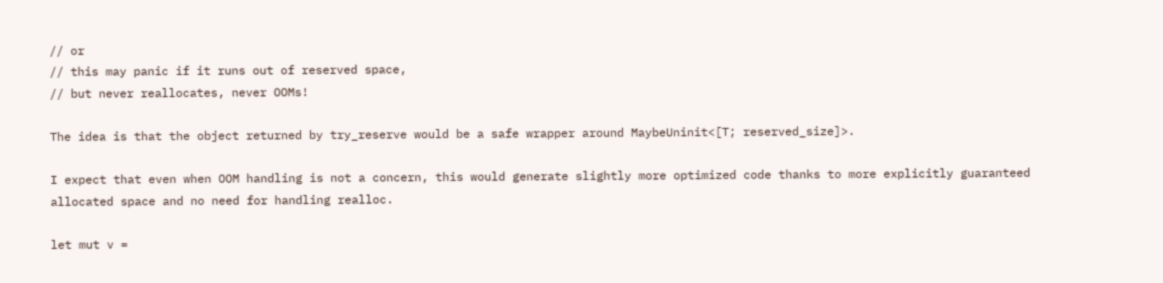// or
// this may panic if it runs out of reserved space,
// but never reallocates, never OOMs!

The idea is that the object returned by try_reserve would be a safe wrapper around MaybeUninit<[T; reserved_size]>.

I expect that even when OOM handling is not a concern, this would generate slightly more optimized code thanks to more explicitly guaranteed allocated space and no need for handling realloc.

let mut v =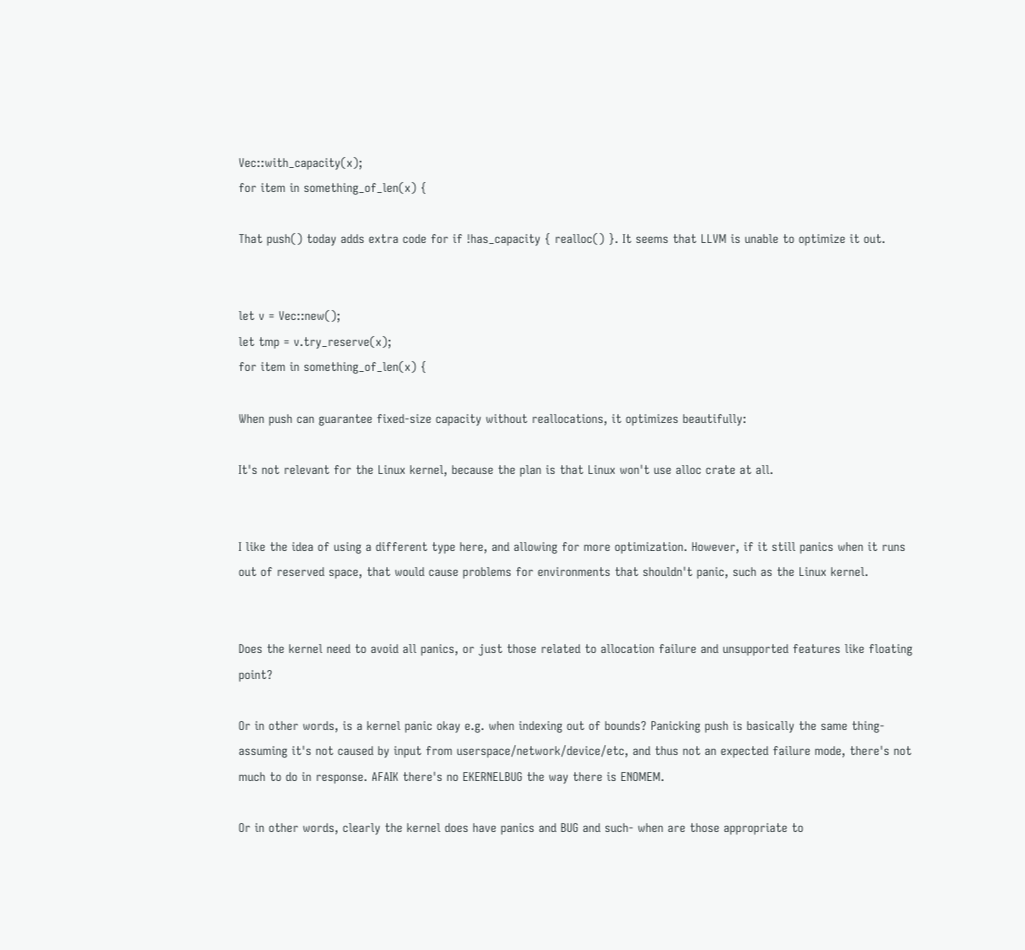Vec::with_capacity(x);
for item in something_of_len(x) {

That push() today adds extra code for if !has_capacity { realloc() }. It seems that LLVM is unable to optimize it out.


let v = Vec::new();
let tmp = v.try_reserve(x);
for item in something_of_len(x) {

When push can guarantee fixed-size capacity without reallocations, it optimizes beautifully:

It's not relevant for the Linux kernel, because the plan is that Linux won't use alloc crate at all.


I like the idea of using a different type here, and allowing for more optimization. However, if it still panics when it runs out of reserved space, that would cause problems for environments that shouldn't panic, such as the Linux kernel.


Does the kernel need to avoid all panics, or just those related to allocation failure and unsupported features like floating point?

Or in other words, is a kernel panic okay e.g. when indexing out of bounds? Panicking push is basically the same thing- assuming it's not caused by input from userspace/network/device/etc, and thus not an expected failure mode, there's not much to do in response. AFAIK there's no EKERNELBUG the way there is ENOMEM.

Or in other words, clearly the kernel does have panics and BUG and such- when are those appropriate to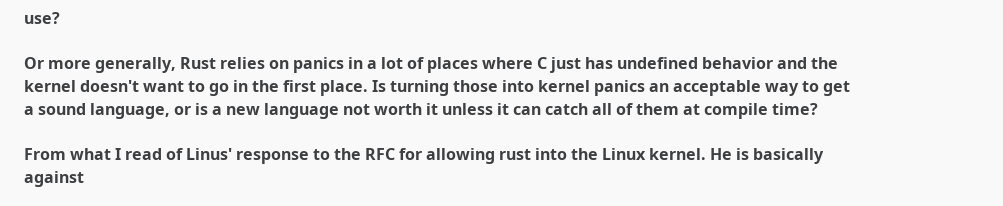use?

Or more generally, Rust relies on panics in a lot of places where C just has undefined behavior and the kernel doesn't want to go in the first place. Is turning those into kernel panics an acceptable way to get a sound language, or is a new language not worth it unless it can catch all of them at compile time?

From what I read of Linus' response to the RFC for allowing rust into the Linux kernel. He is basically against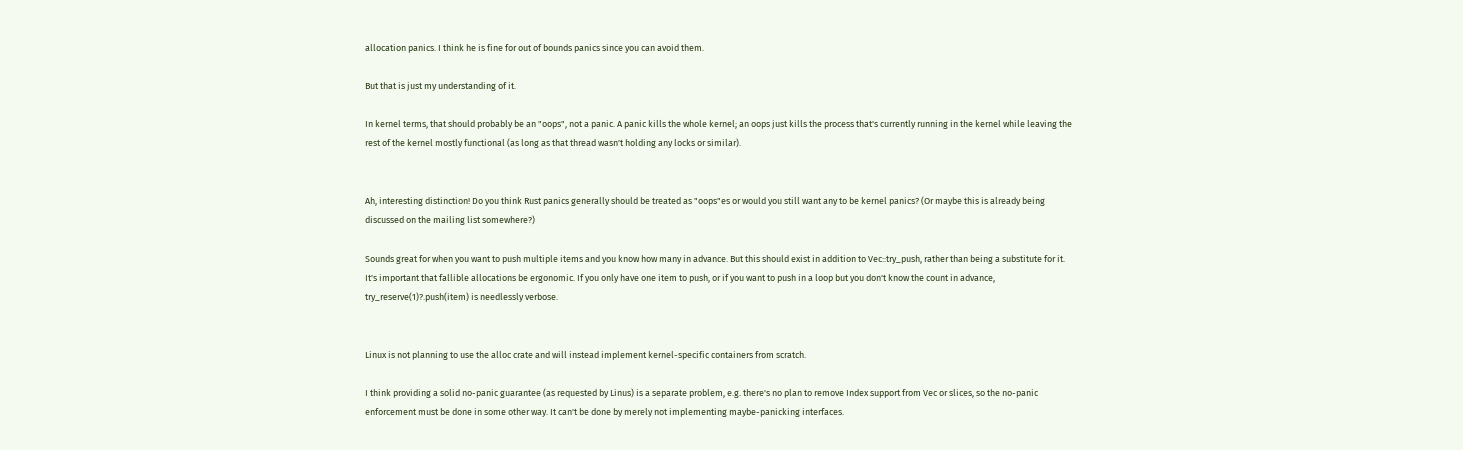allocation panics. I think he is fine for out of bounds panics since you can avoid them.

But that is just my understanding of it.

In kernel terms, that should probably be an "oops", not a panic. A panic kills the whole kernel; an oops just kills the process that's currently running in the kernel while leaving the rest of the kernel mostly functional (as long as that thread wasn't holding any locks or similar).


Ah, interesting distinction! Do you think Rust panics generally should be treated as "oops"es or would you still want any to be kernel panics? (Or maybe this is already being discussed on the mailing list somewhere?)

Sounds great for when you want to push multiple items and you know how many in advance. But this should exist in addition to Vec::try_push, rather than being a substitute for it. It's important that fallible allocations be ergonomic. If you only have one item to push, or if you want to push in a loop but you don't know the count in advance, try_reserve(1)?.push(item) is needlessly verbose.


Linux is not planning to use the alloc crate and will instead implement kernel-specific containers from scratch.

I think providing a solid no-panic guarantee (as requested by Linus) is a separate problem, e.g. there's no plan to remove Index support from Vec or slices, so the no-panic enforcement must be done in some other way. It can't be done by merely not implementing maybe-panicking interfaces.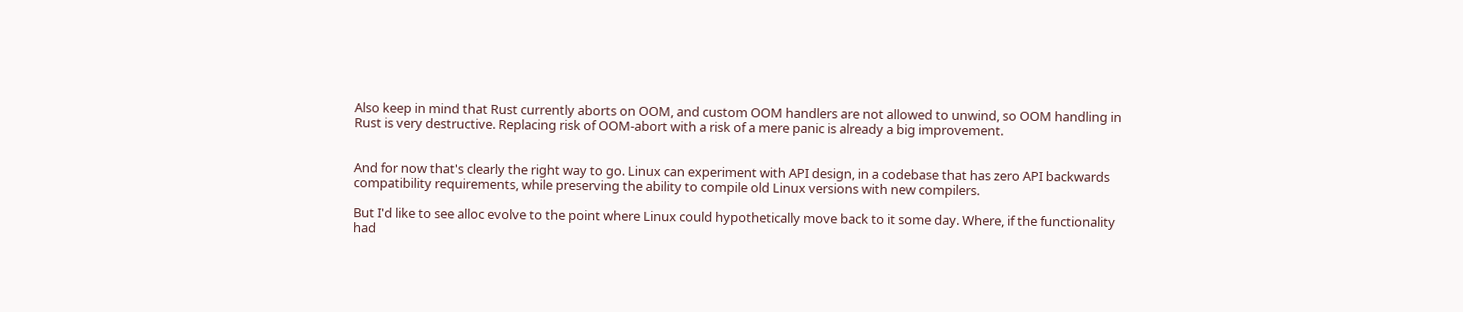Also keep in mind that Rust currently aborts on OOM, and custom OOM handlers are not allowed to unwind, so OOM handling in Rust is very destructive. Replacing risk of OOM-abort with a risk of a mere panic is already a big improvement.


And for now that's clearly the right way to go. Linux can experiment with API design, in a codebase that has zero API backwards compatibility requirements, while preserving the ability to compile old Linux versions with new compilers.

But I'd like to see alloc evolve to the point where Linux could hypothetically move back to it some day. Where, if the functionality had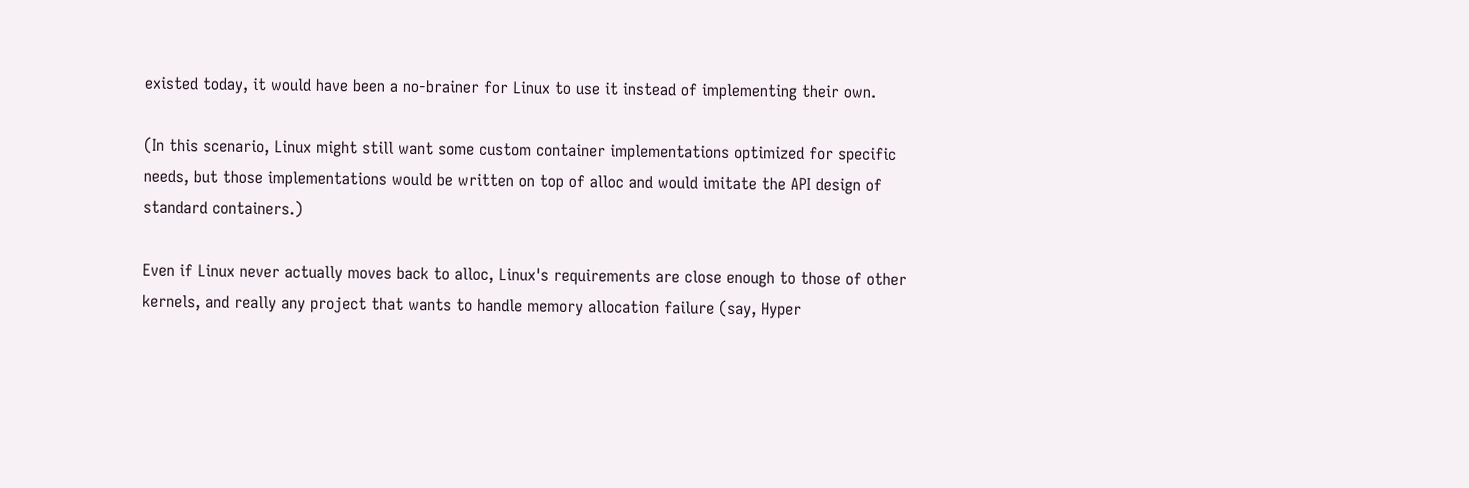existed today, it would have been a no-brainer for Linux to use it instead of implementing their own.

(In this scenario, Linux might still want some custom container implementations optimized for specific needs, but those implementations would be written on top of alloc and would imitate the API design of standard containers.)

Even if Linux never actually moves back to alloc, Linux's requirements are close enough to those of other kernels, and really any project that wants to handle memory allocation failure (say, Hyper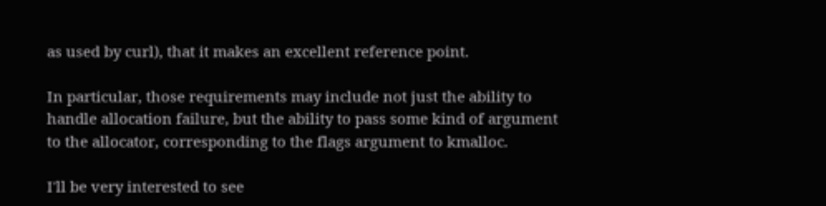as used by curl), that it makes an excellent reference point.

In particular, those requirements may include not just the ability to handle allocation failure, but the ability to pass some kind of argument to the allocator, corresponding to the flags argument to kmalloc.

I'll be very interested to see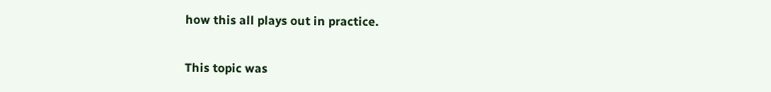how this all plays out in practice.


This topic was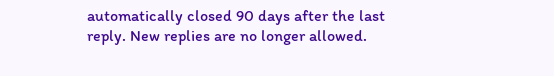automatically closed 90 days after the last reply. New replies are no longer allowed.